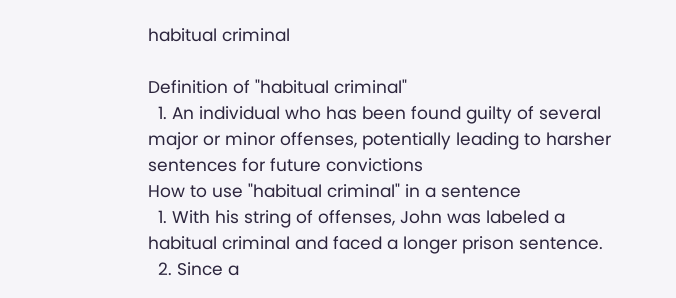habitual criminal

Definition of "habitual criminal"
  1. An individual who has been found guilty of several major or minor offenses, potentially leading to harsher sentences for future convictions
How to use "habitual criminal" in a sentence
  1. With his string of offenses, John was labeled a habitual criminal and faced a longer prison sentence.
  2. Since a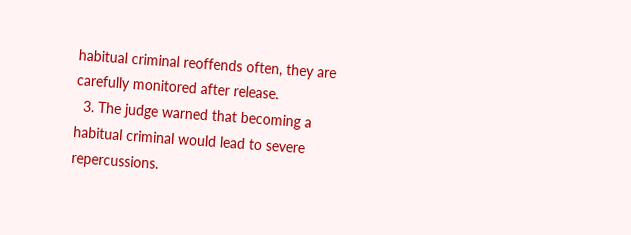habitual criminal reoffends often, they are carefully monitored after release.
  3. The judge warned that becoming a habitual criminal would lead to severe repercussions.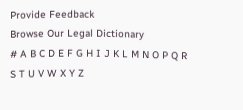Provide Feedback
Browse Our Legal Dictionary
# A B C D E F G H I J K L M N O P Q R S T U V W X Y Z